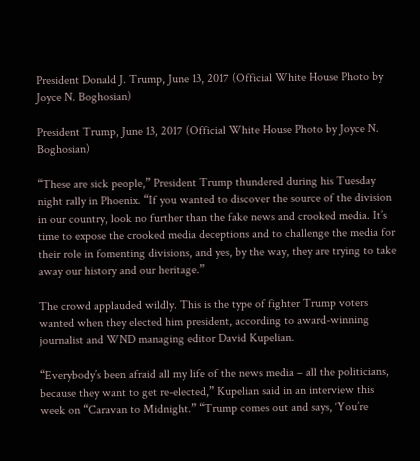President Donald J. Trump, June 13, 2017 (Official White House Photo by Joyce N. Boghosian)

President Trump, June 13, 2017 (Official White House Photo by Joyce N. Boghosian)

“These are sick people,” President Trump thundered during his Tuesday night rally in Phoenix. “If you wanted to discover the source of the division in our country, look no further than the fake news and crooked media. It’s time to expose the crooked media deceptions and to challenge the media for their role in fomenting divisions, and yes, by the way, they are trying to take away our history and our heritage.”

The crowd applauded wildly. This is the type of fighter Trump voters wanted when they elected him president, according to award-winning journalist and WND managing editor David Kupelian.

“Everybody’s been afraid all my life of the news media – all the politicians, because they want to get re-elected,” Kupelian said in an interview this week on “Caravan to Midnight.” “Trump comes out and says, ‘You’re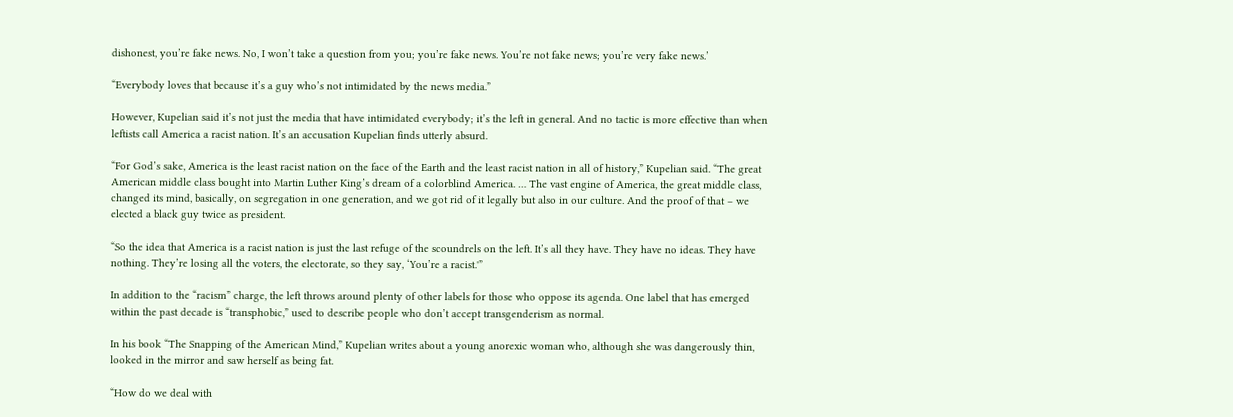dishonest, you’re fake news. No, I won’t take a question from you; you’re fake news. You’re not fake news; you’re very fake news.’

“Everybody loves that because it’s a guy who’s not intimidated by the news media.”

However, Kupelian said it’s not just the media that have intimidated everybody; it’s the left in general. And no tactic is more effective than when leftists call America a racist nation. It’s an accusation Kupelian finds utterly absurd.

“For God’s sake, America is the least racist nation on the face of the Earth and the least racist nation in all of history,” Kupelian said. “The great American middle class bought into Martin Luther King’s dream of a colorblind America. … The vast engine of America, the great middle class, changed its mind, basically, on segregation in one generation, and we got rid of it legally but also in our culture. And the proof of that – we elected a black guy twice as president.

“So the idea that America is a racist nation is just the last refuge of the scoundrels on the left. It’s all they have. They have no ideas. They have nothing. They’re losing all the voters, the electorate, so they say, ‘You’re a racist.'”

In addition to the “racism” charge, the left throws around plenty of other labels for those who oppose its agenda. One label that has emerged within the past decade is “transphobic,” used to describe people who don’t accept transgenderism as normal.

In his book “The Snapping of the American Mind,” Kupelian writes about a young anorexic woman who, although she was dangerously thin, looked in the mirror and saw herself as being fat.

“How do we deal with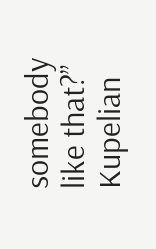somebody like that?” Kupelian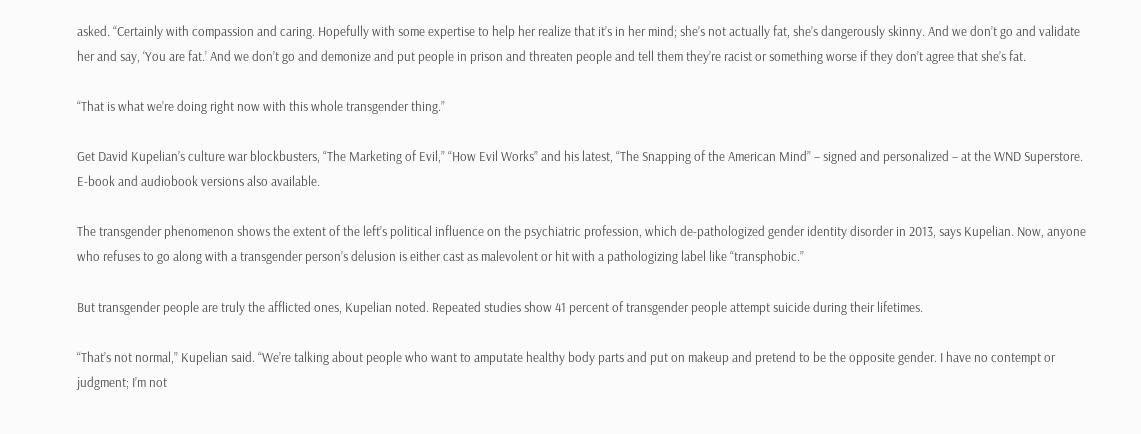asked. “Certainly with compassion and caring. Hopefully with some expertise to help her realize that it’s in her mind; she’s not actually fat, she’s dangerously skinny. And we don’t go and validate her and say, ‘You are fat.’ And we don’t go and demonize and put people in prison and threaten people and tell them they’re racist or something worse if they don’t agree that she’s fat.

“That is what we’re doing right now with this whole transgender thing.”

Get David Kupelian’s culture war blockbusters, “The Marketing of Evil,” “How Evil Works” and his latest, “The Snapping of the American Mind” – signed and personalized – at the WND Superstore. E-book and audiobook versions also available.

The transgender phenomenon shows the extent of the left’s political influence on the psychiatric profession, which de-pathologized gender identity disorder in 2013, says Kupelian. Now, anyone who refuses to go along with a transgender person’s delusion is either cast as malevolent or hit with a pathologizing label like “transphobic.”

But transgender people are truly the afflicted ones, Kupelian noted. Repeated studies show 41 percent of transgender people attempt suicide during their lifetimes.

“That’s not normal,” Kupelian said. “We’re talking about people who want to amputate healthy body parts and put on makeup and pretend to be the opposite gender. I have no contempt or judgment; I’m not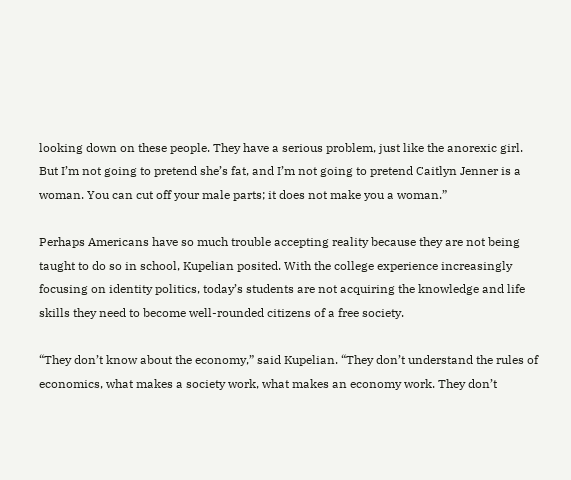looking down on these people. They have a serious problem, just like the anorexic girl. But I’m not going to pretend she’s fat, and I’m not going to pretend Caitlyn Jenner is a woman. You can cut off your male parts; it does not make you a woman.”

Perhaps Americans have so much trouble accepting reality because they are not being taught to do so in school, Kupelian posited. With the college experience increasingly focusing on identity politics, today’s students are not acquiring the knowledge and life skills they need to become well-rounded citizens of a free society.

“They don’t know about the economy,” said Kupelian. “They don’t understand the rules of economics, what makes a society work, what makes an economy work. They don’t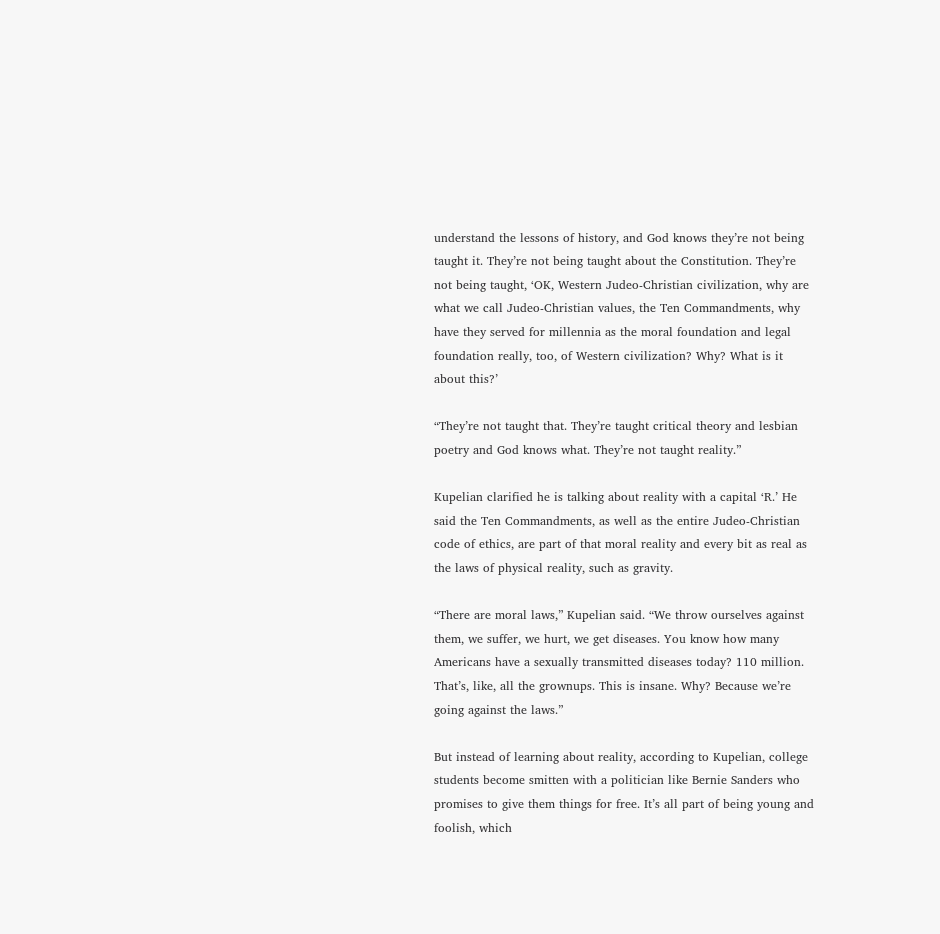understand the lessons of history, and God knows they’re not being taught it. They’re not being taught about the Constitution. They’re not being taught, ‘OK, Western Judeo-Christian civilization, why are what we call Judeo-Christian values, the Ten Commandments, why have they served for millennia as the moral foundation and legal foundation really, too, of Western civilization? Why? What is it about this?’

“They’re not taught that. They’re taught critical theory and lesbian poetry and God knows what. They’re not taught reality.”

Kupelian clarified he is talking about reality with a capital ‘R.’ He said the Ten Commandments, as well as the entire Judeo-Christian code of ethics, are part of that moral reality and every bit as real as the laws of physical reality, such as gravity.

“There are moral laws,” Kupelian said. “We throw ourselves against them, we suffer, we hurt, we get diseases. You know how many Americans have a sexually transmitted diseases today? 110 million. That’s, like, all the grownups. This is insane. Why? Because we’re going against the laws.”

But instead of learning about reality, according to Kupelian, college students become smitten with a politician like Bernie Sanders who promises to give them things for free. It’s all part of being young and foolish, which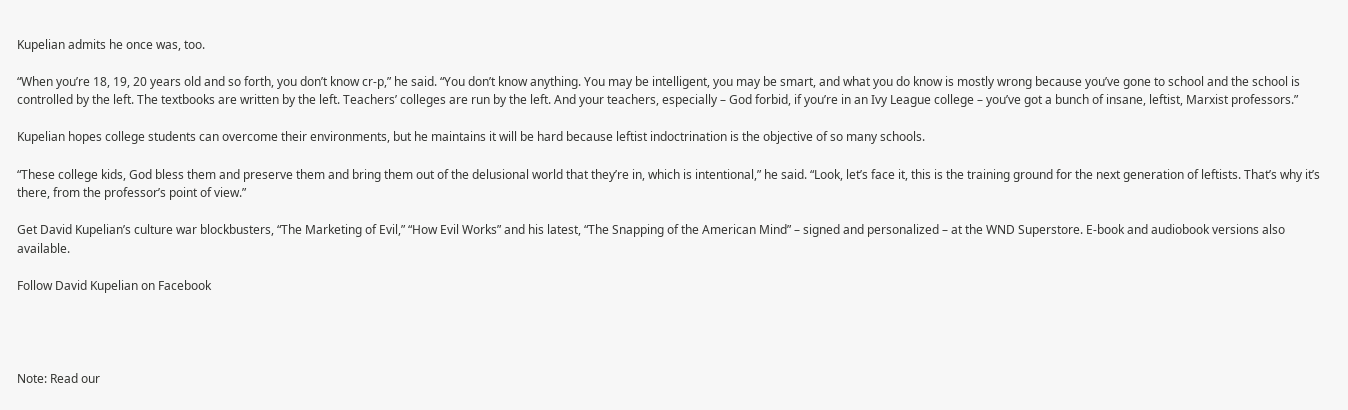Kupelian admits he once was, too.

“When you’re 18, 19, 20 years old and so forth, you don’t know cr-p,” he said. “You don’t know anything. You may be intelligent, you may be smart, and what you do know is mostly wrong because you’ve gone to school and the school is controlled by the left. The textbooks are written by the left. Teachers’ colleges are run by the left. And your teachers, especially – God forbid, if you’re in an Ivy League college – you’ve got a bunch of insane, leftist, Marxist professors.”

Kupelian hopes college students can overcome their environments, but he maintains it will be hard because leftist indoctrination is the objective of so many schools.

“These college kids, God bless them and preserve them and bring them out of the delusional world that they’re in, which is intentional,” he said. “Look, let’s face it, this is the training ground for the next generation of leftists. That’s why it’s there, from the professor’s point of view.”

Get David Kupelian’s culture war blockbusters, “The Marketing of Evil,” “How Evil Works” and his latest, “The Snapping of the American Mind” – signed and personalized – at the WND Superstore. E-book and audiobook versions also available.

Follow David Kupelian on Facebook




Note: Read our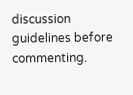discussion guidelines before commenting.